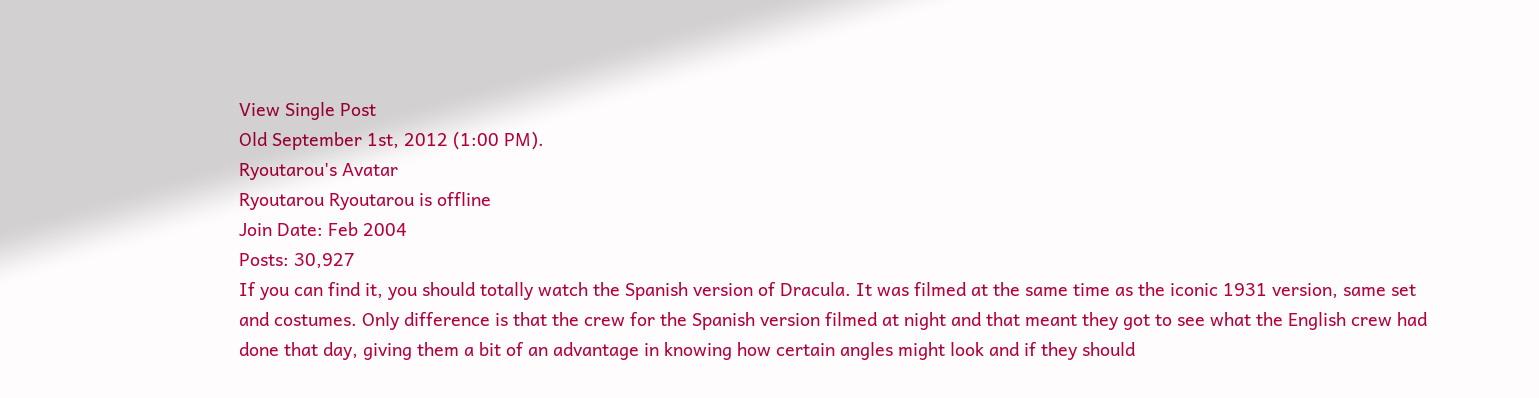View Single Post
Old September 1st, 2012 (1:00 PM).
Ryoutarou's Avatar
Ryoutarou Ryoutarou is offline
Join Date: Feb 2004
Posts: 30,927
If you can find it, you should totally watch the Spanish version of Dracula. It was filmed at the same time as the iconic 1931 version, same set and costumes. Only difference is that the crew for the Spanish version filmed at night and that meant they got to see what the English crew had done that day, giving them a bit of an advantage in knowing how certain angles might look and if they should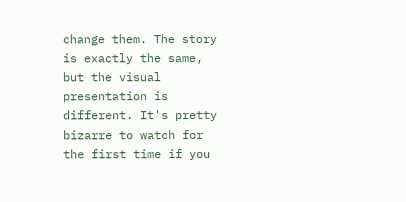change them. The story is exactly the same, but the visual presentation is different. It's pretty bizarre to watch for the first time if you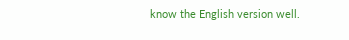know the English version well.